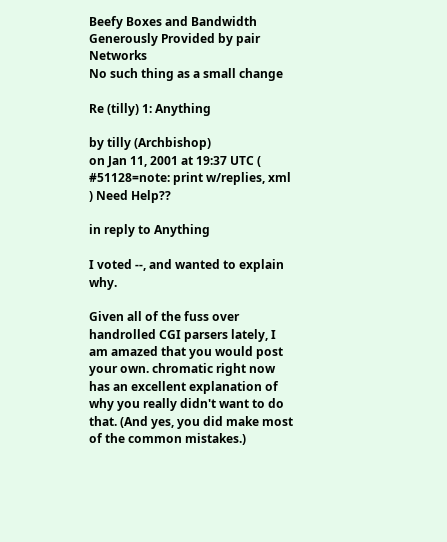Beefy Boxes and Bandwidth Generously Provided by pair Networks
No such thing as a small change

Re (tilly) 1: Anything

by tilly (Archbishop)
on Jan 11, 2001 at 19:37 UTC ( #51128=note: print w/replies, xml ) Need Help??

in reply to Anything

I voted --, and wanted to explain why.

Given all of the fuss over handrolled CGI parsers lately, I am amazed that you would post your own. chromatic right now has an excellent explanation of why you really didn't want to do that. (And yes, you did make most of the common mistakes.)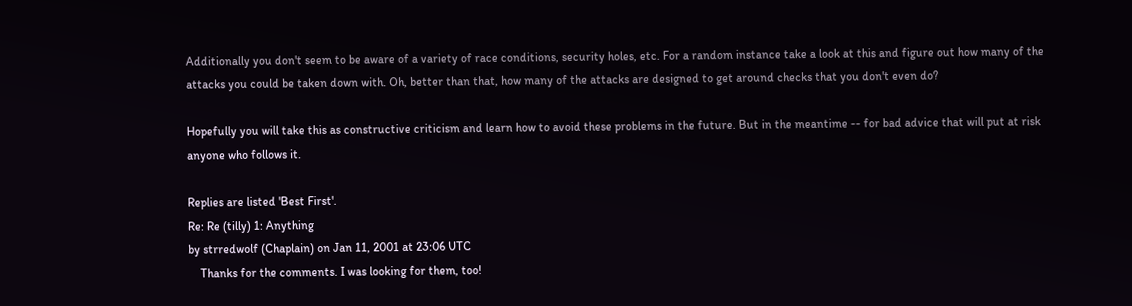Additionally you don't seem to be aware of a variety of race conditions, security holes, etc. For a random instance take a look at this and figure out how many of the attacks you could be taken down with. Oh, better than that, how many of the attacks are designed to get around checks that you don't even do?

Hopefully you will take this as constructive criticism and learn how to avoid these problems in the future. But in the meantime -- for bad advice that will put at risk anyone who follows it.

Replies are listed 'Best First'.
Re: Re (tilly) 1: Anything
by strredwolf (Chaplain) on Jan 11, 2001 at 23:06 UTC
    Thanks for the comments. I was looking for them, too!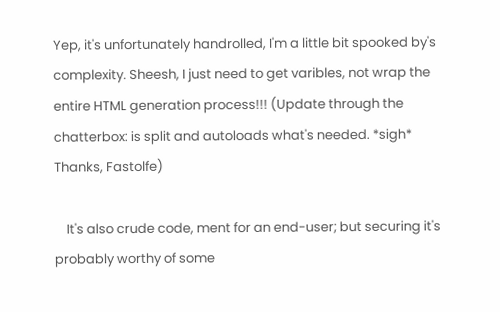Yep, it's unfortunately handrolled, I'm a little bit spooked by's complexity. Sheesh, I just need to get varibles, not wrap the entire HTML generation process!!! (Update through the chatterbox: is split and autoloads what's needed. *sigh* Thanks, Fastolfe)

    It's also crude code, ment for an end-user; but securing it's probably worthy of some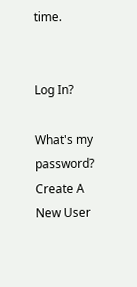time.


Log In?

What's my password?
Create A New User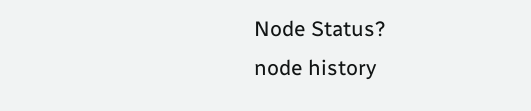Node Status?
node history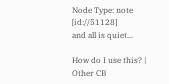Node Type: note [id://51128]
and all is quiet...

How do I use this? | Other CB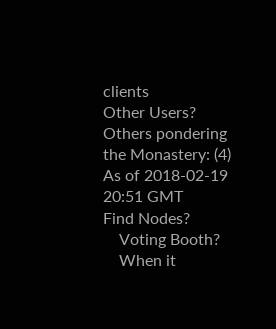clients
Other Users?
Others pondering the Monastery: (4)
As of 2018-02-19 20:51 GMT
Find Nodes?
    Voting Booth?
    When it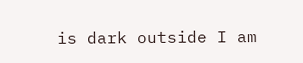is dark outside I am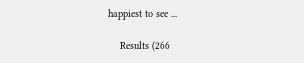happiest to see ...

    Results (266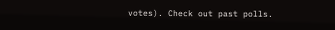votes). Check out past polls.